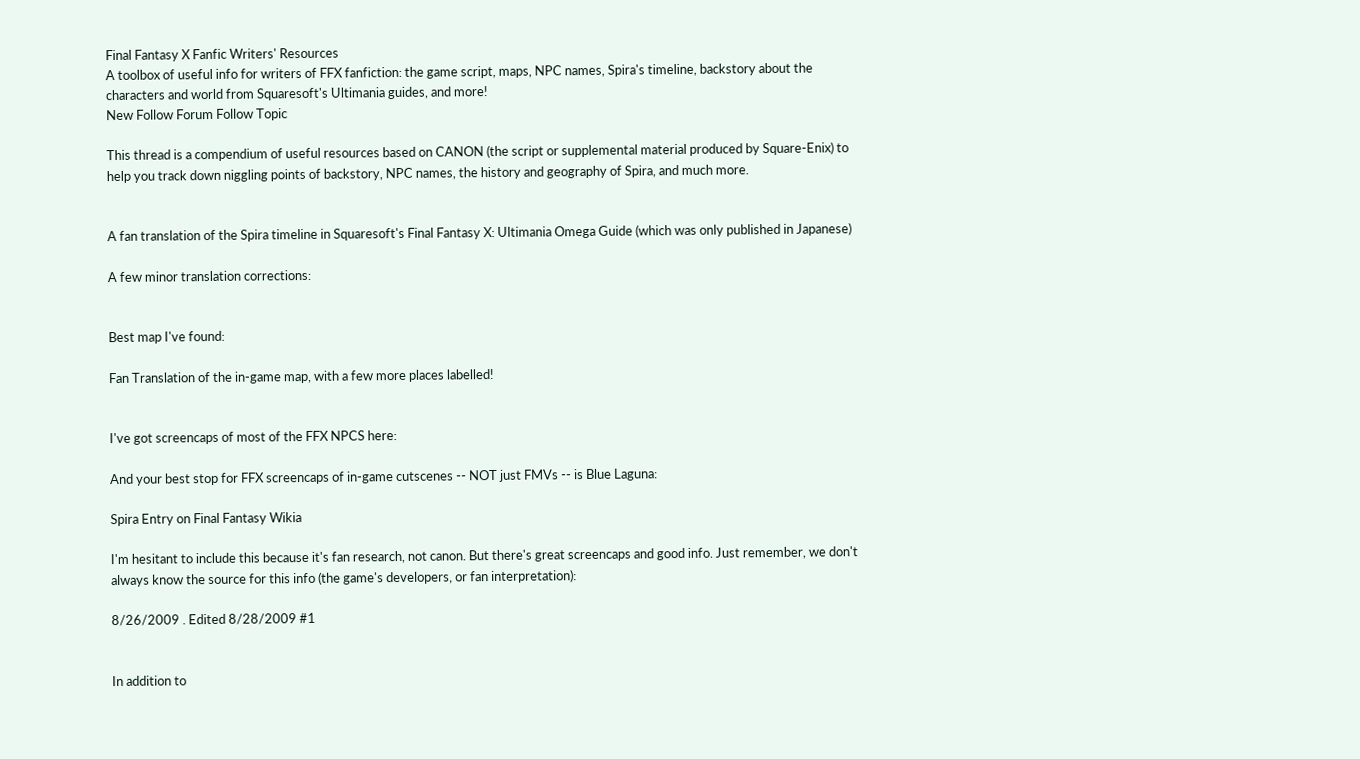Final Fantasy X Fanfic Writers' Resources
A toolbox of useful info for writers of FFX fanfiction: the game script, maps, NPC names, Spira's timeline, backstory about the characters and world from Squaresoft's Ultimania guides, and more!
New Follow Forum Follow Topic

This thread is a compendium of useful resources based on CANON (the script or supplemental material produced by Square-Enix) to help you track down niggling points of backstory, NPC names, the history and geography of Spira, and much more.


A fan translation of the Spira timeline in Squaresoft's Final Fantasy X: Ultimania Omega Guide (which was only published in Japanese)

A few minor translation corrections:


Best map I've found:

Fan Translation of the in-game map, with a few more places labelled!


I've got screencaps of most of the FFX NPCS here:

And your best stop for FFX screencaps of in-game cutscenes -- NOT just FMVs -- is Blue Laguna:

Spira Entry on Final Fantasy Wikia

I'm hesitant to include this because it's fan research, not canon. But there's great screencaps and good info. Just remember, we don't always know the source for this info (the game's developers, or fan interpretation):

8/26/2009 . Edited 8/28/2009 #1


In addition to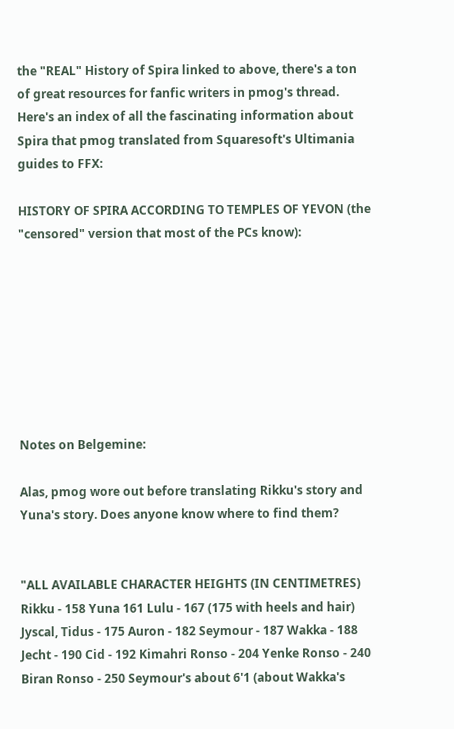the "REAL" History of Spira linked to above, there's a ton of great resources for fanfic writers in pmog's thread. Here's an index of all the fascinating information about Spira that pmog translated from Squaresoft's Ultimania guides to FFX:

HISTORY OF SPIRA ACCORDING TO TEMPLES OF YEVON (the "censored" version that most of the PCs know):








Notes on Belgemine:

Alas, pmog wore out before translating Rikku's story and Yuna's story. Does anyone know where to find them?


"ALL AVAILABLE CHARACTER HEIGHTS (IN CENTIMETRES) Rikku - 158 Yuna 161 Lulu - 167 (175 with heels and hair) Jyscal, Tidus - 175 Auron - 182 Seymour - 187 Wakka - 188 Jecht - 190 Cid - 192 Kimahri Ronso - 204 Yenke Ronso - 240 Biran Ronso - 250 Seymour's about 6'1 (about Wakka's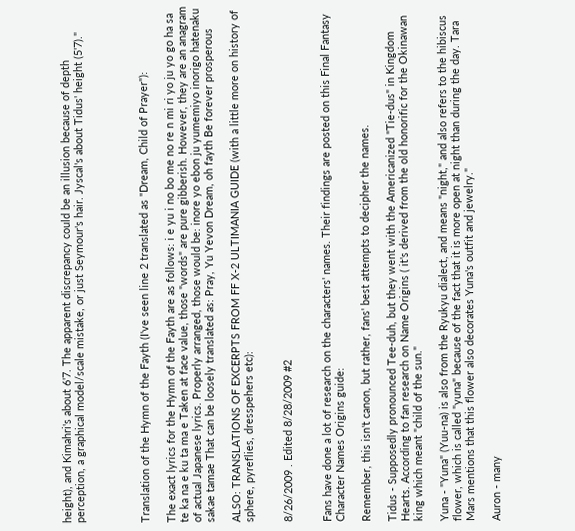height), and Kimahri's about 6'7. The apparent discrepancy could be an illusion because of depth perception, a graphical model/scale mistake, or just Seymour's hair. Jyscal's about Tidus' height (5'7)."




Translation of the Hymn of the Fayth (I've seen line 2 translated as "Dream, Child of Prayer"):

The exact lyrics for the Hymn of the Fayth are as follows: i e yu i no bo me no re n mi ri yo ju yo go ha sa te ka na e ku ta ma e Taken at face value, those "words" are pure gibberish. However, they are an anagram of actual Japanese lyrics. Properly arranged, those would be: inore yo ebon ju yumemiyo inorigo hatenaku sakae tamae That can be loosely translated as: Pray, Yu Yevon Dream, oh fayth Be forever prosperous

ALSO: TRANSLATIONS OF EXCERPTS FROM FF X-2 ULTIMANIA GUIDE (with a little more on history of sphere, pyreflies, dresspehers etc):


8/26/2009 . Edited 8/28/2009 #2


Fans have done a lot of research on the characters' names. Their findings are posted on this Final Fantasy Character Names Origins guide:

Remember, this isn't canon, but rather, fans' best attempts to decipher the names.

Tidus - Supposedly pronounced Tee-duh, but they went with the Americanized "Tie-dus" in Kingdom Hearts. According to fan research on Name Origins ( it's derived from the old honorific for the Okinawan king which meant "child of the sun."

Yuna - "Yuna" (Yuu-na) is also from the Ryukyu dialect, and means "night," and also refers to the hibiscus flower, which is called "yuna" because of the fact that it is more open at night than during the day. Tara Mars mentions that this flower also decorates Yuna's outfit and jewelry."

Auron - many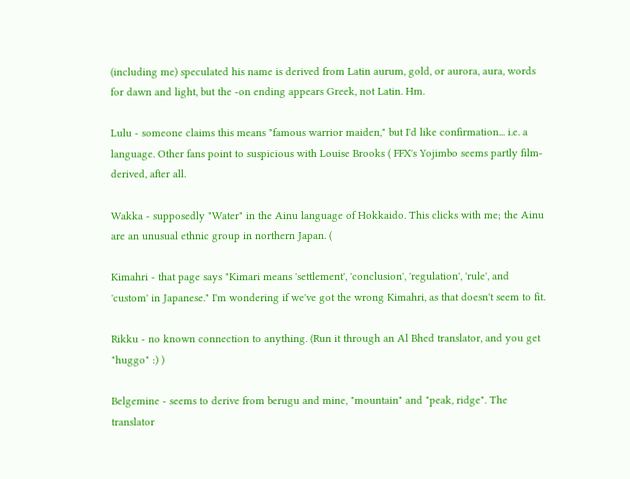(including me) speculated his name is derived from Latin aurum, gold, or aurora, aura, words for dawn and light, but the -on ending appears Greek, not Latin. Hm.

Lulu - someone claims this means "famous warrior maiden," but I'd like confirmation... i.e. a language. Other fans point to suspicious with Louise Brooks ( FFX's Yojimbo seems partly film-derived, after all.

Wakka - supposedly "Water" in the Ainu language of Hokkaido. This clicks with me; the Ainu are an unusual ethnic group in northern Japan. (

Kimahri - that page says "Kimari means 'settlement', 'conclusion', 'regulation', 'rule', and 'custom' in Japanese." I'm wondering if we've got the wrong Kimahri, as that doesn't seem to fit.

Rikku - no known connection to anything. (Run it through an Al Bhed translator, and you get "huggo" :) )

Belgemine - seems to derive from berugu and mine, "mountain" and "peak, ridge". The translator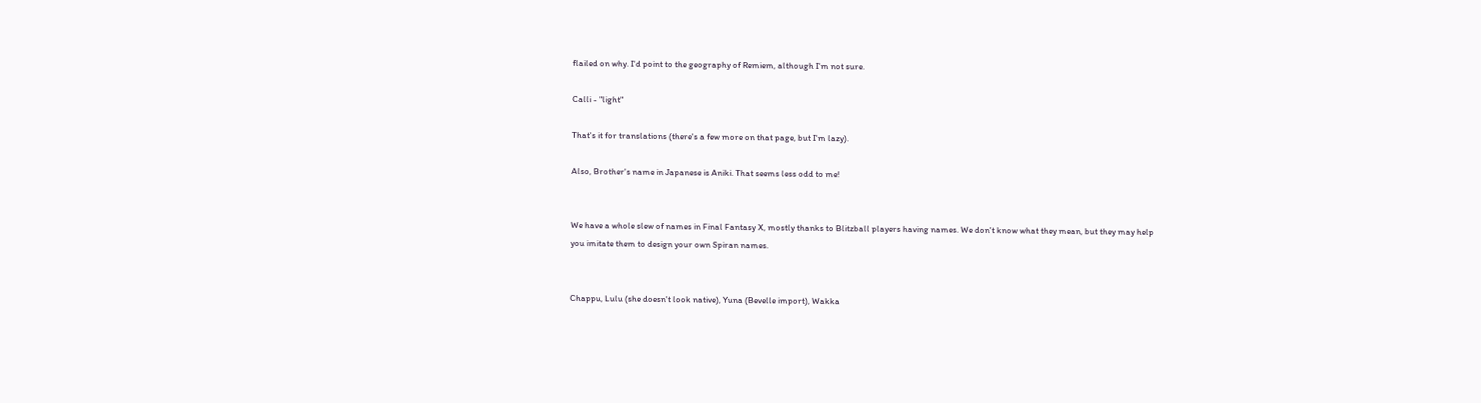flailed on why. I'd point to the geography of Remiem, although I'm not sure.

Calli - "light"

That's it for translations (there's a few more on that page, but I'm lazy).

Also, Brother's name in Japanese is Aniki. That seems less odd to me!


We have a whole slew of names in Final Fantasy X, mostly thanks to Blitzball players having names. We don't know what they mean, but they may help you imitate them to design your own Spiran names.


Chappu, Lulu (she doesn't look native), Yuna (Bevelle import), Wakka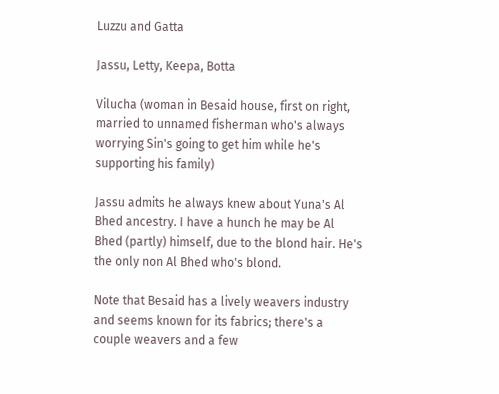Luzzu and Gatta

Jassu, Letty, Keepa, Botta

Vilucha (woman in Besaid house, first on right, married to unnamed fisherman who's always worrying Sin's going to get him while he's supporting his family)

Jassu admits he always knew about Yuna's Al Bhed ancestry. I have a hunch he may be Al Bhed (partly) himself, due to the blond hair. He's the only non Al Bhed who's blond.

Note that Besaid has a lively weavers industry and seems known for its fabrics; there's a couple weavers and a few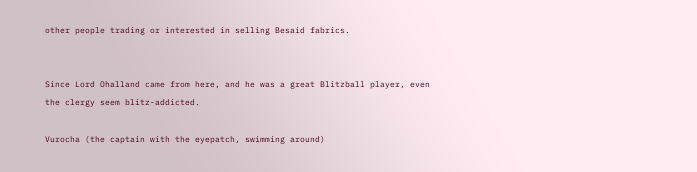other people trading or interested in selling Besaid fabrics.


Since Lord Ohalland came from here, and he was a great Blitzball player, even the clergy seem blitz-addicted.

Vurocha (the captain with the eyepatch, swimming around)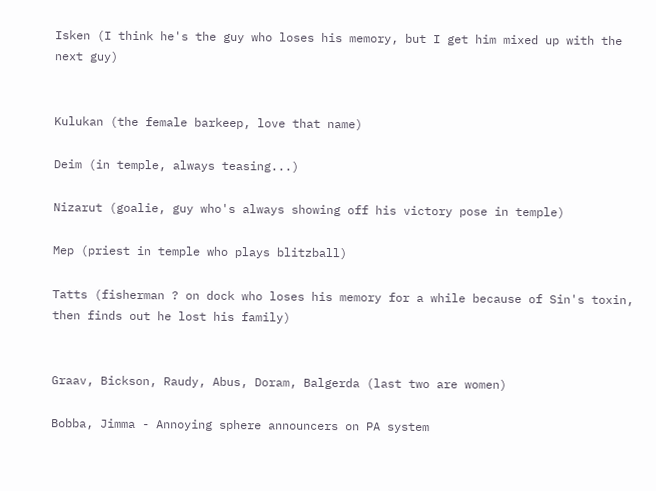Isken (I think he's the guy who loses his memory, but I get him mixed up with the next guy)


Kulukan (the female barkeep, love that name)

Deim (in temple, always teasing...)

Nizarut (goalie, guy who's always showing off his victory pose in temple)

Mep (priest in temple who plays blitzball)

Tatts (fisherman ? on dock who loses his memory for a while because of Sin's toxin, then finds out he lost his family)


Graav, Bickson, Raudy, Abus, Doram, Balgerda (last two are women)

Bobba, Jimma - Annoying sphere announcers on PA system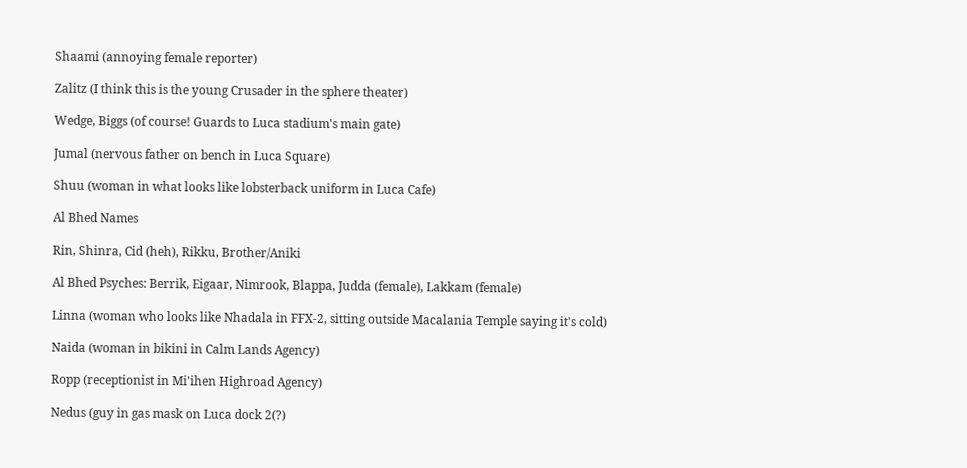Shaami (annoying female reporter)

Zalitz (I think this is the young Crusader in the sphere theater)

Wedge, Biggs (of course! Guards to Luca stadium's main gate)

Jumal (nervous father on bench in Luca Square)

Shuu (woman in what looks like lobsterback uniform in Luca Cafe)

Al Bhed Names

Rin, Shinra, Cid (heh), Rikku, Brother/Aniki

Al Bhed Psyches: Berrik, Eigaar, Nimrook, Blappa, Judda (female), Lakkam (female)

Linna (woman who looks like Nhadala in FFX-2, sitting outside Macalania Temple saying it's cold)

Naida (woman in bikini in Calm Lands Agency)

Ropp (receptionist in Mi'ihen Highroad Agency)

Nedus (guy in gas mask on Luca dock 2(?)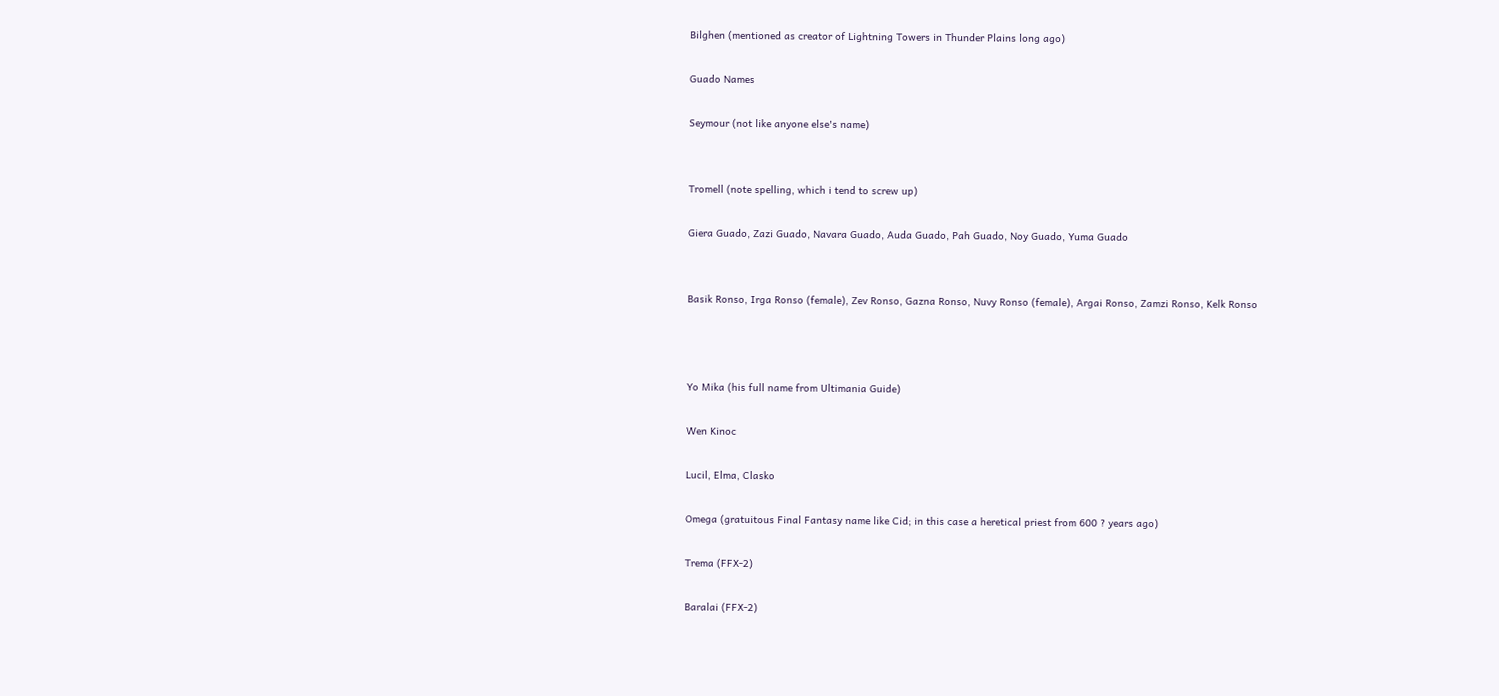Bilghen (mentioned as creator of Lightning Towers in Thunder Plains long ago)

Guado Names

Seymour (not like anyone else's name)


Tromell (note spelling, which i tend to screw up)

Giera Guado, Zazi Guado, Navara Guado, Auda Guado, Pah Guado, Noy Guado, Yuma Guado


Basik Ronso, Irga Ronso (female), Zev Ronso, Gazna Ronso, Nuvy Ronso (female), Argai Ronso, Zamzi Ronso, Kelk Ronso



Yo Mika (his full name from Ultimania Guide)

Wen Kinoc

Lucil, Elma, Clasko

Omega (gratuitous Final Fantasy name like Cid; in this case a heretical priest from 600 ? years ago)

Trema (FFX-2)

Baralai (FFX-2)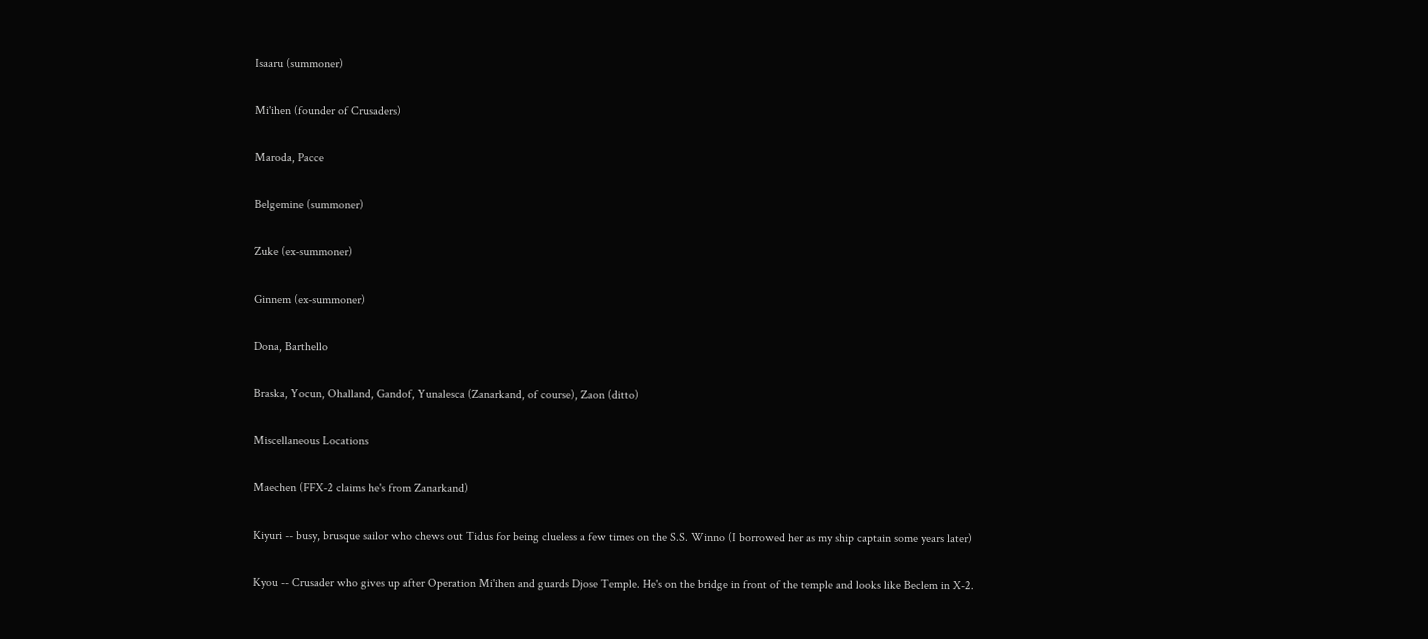Isaaru (summoner)

Mi'ihen (founder of Crusaders)

Maroda, Pacce

Belgemine (summoner)

Zuke (ex-summoner)

Ginnem (ex-summoner)

Dona, Barthello

Braska, Yocun, Ohalland, Gandof, Yunalesca (Zanarkand, of course), Zaon (ditto)

Miscellaneous Locations

Maechen (FFX-2 claims he's from Zanarkand)

Kiyuri -- busy, brusque sailor who chews out Tidus for being clueless a few times on the S.S. Winno (I borrowed her as my ship captain some years later)

Kyou -- Crusader who gives up after Operation Mi'ihen and guards Djose Temple. He's on the bridge in front of the temple and looks like Beclem in X-2.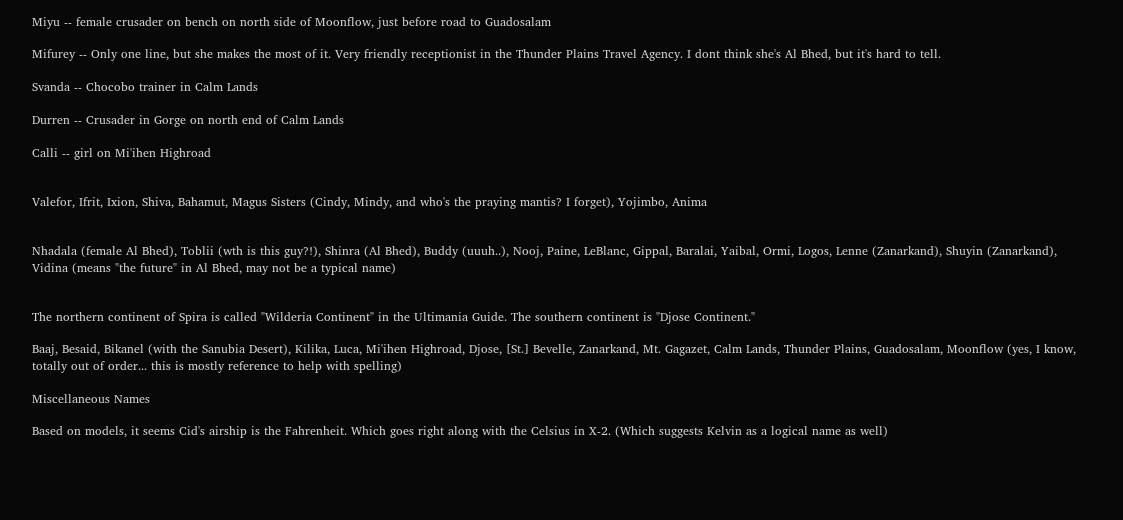Miyu -- female crusader on bench on north side of Moonflow, just before road to Guadosalam

Mifurey -- Only one line, but she makes the most of it. Very friendly receptionist in the Thunder Plains Travel Agency. I dont think she's Al Bhed, but it's hard to tell.

Svanda -- Chocobo trainer in Calm Lands

Durren -- Crusader in Gorge on north end of Calm Lands

Calli -- girl on Mi'ihen Highroad


Valefor, Ifrit, Ixion, Shiva, Bahamut, Magus Sisters (Cindy, Mindy, and who's the praying mantis? I forget), Yojimbo, Anima


Nhadala (female Al Bhed), Toblii (wth is this guy?!), Shinra (Al Bhed), Buddy (uuuh..), Nooj, Paine, LeBlanc, Gippal, Baralai, Yaibal, Ormi, Logos, Lenne (Zanarkand), Shuyin (Zanarkand), Vidina (means "the future" in Al Bhed, may not be a typical name)


The northern continent of Spira is called "Wilderia Continent" in the Ultimania Guide. The southern continent is "Djose Continent."

Baaj, Besaid, Bikanel (with the Sanubia Desert), Kilika, Luca, Mi'ihen Highroad, Djose, [St.] Bevelle, Zanarkand, Mt. Gagazet, Calm Lands, Thunder Plains, Guadosalam, Moonflow (yes, I know, totally out of order... this is mostly reference to help with spelling)

Miscellaneous Names

Based on models, it seems Cid's airship is the Fahrenheit. Which goes right along with the Celsius in X-2. (Which suggests Kelvin as a logical name as well)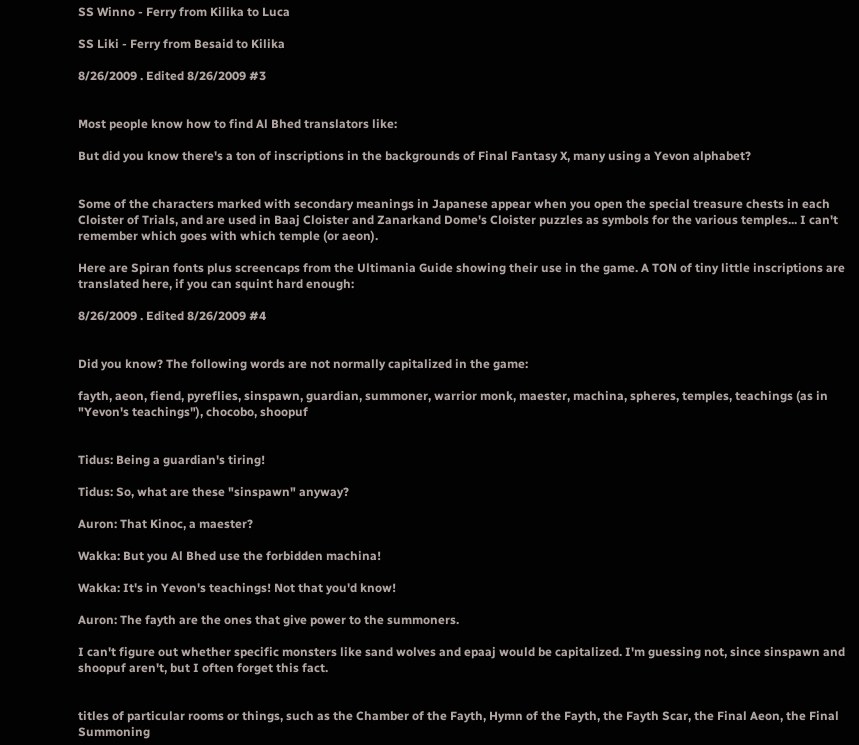SS Winno - Ferry from Kilika to Luca

SS Liki - Ferry from Besaid to Kilika

8/26/2009 . Edited 8/26/2009 #3


Most people know how to find Al Bhed translators like:

But did you know there's a ton of inscriptions in the backgrounds of Final Fantasy X, many using a Yevon alphabet?


Some of the characters marked with secondary meanings in Japanese appear when you open the special treasure chests in each Cloister of Trials, and are used in Baaj Cloister and Zanarkand Dome's Cloister puzzles as symbols for the various temples... I can't remember which goes with which temple (or aeon).

Here are Spiran fonts plus screencaps from the Ultimania Guide showing their use in the game. A TON of tiny little inscriptions are translated here, if you can squint hard enough:

8/26/2009 . Edited 8/26/2009 #4


Did you know? The following words are not normally capitalized in the game:

fayth, aeon, fiend, pyreflies, sinspawn, guardian, summoner, warrior monk, maester, machina, spheres, temples, teachings (as in "Yevon's teachings"), chocobo, shoopuf


Tidus: Being a guardian's tiring!

Tidus: So, what are these "sinspawn" anyway?

Auron: That Kinoc, a maester?

Wakka: But you Al Bhed use the forbidden machina!

Wakka: It's in Yevon's teachings! Not that you'd know!

Auron: The fayth are the ones that give power to the summoners.

I can't figure out whether specific monsters like sand wolves and epaaj would be capitalized. I'm guessing not, since sinspawn and shoopuf aren't, but I often forget this fact.


titles of particular rooms or things, such as the Chamber of the Fayth, Hymn of the Fayth, the Fayth Scar, the Final Aeon, the Final Summoning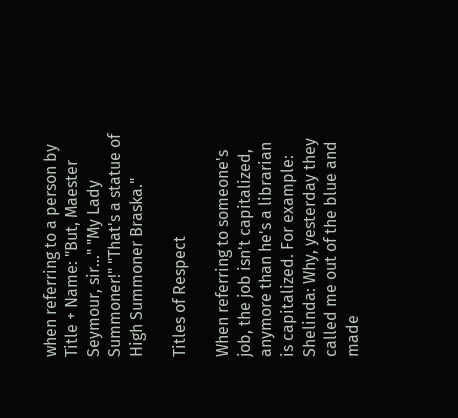when referring to a person by Title + Name: "But, Maester Seymour, sir..." "My Lady Summoner!" "That's a statue of High Summoner Braska."

Titles of Respect

When referring to someone's job, the job isn't capitalized, anymore than he's a librarian is capitalized. For example: Shelinda: Why, yesterday they called me out of the blue and made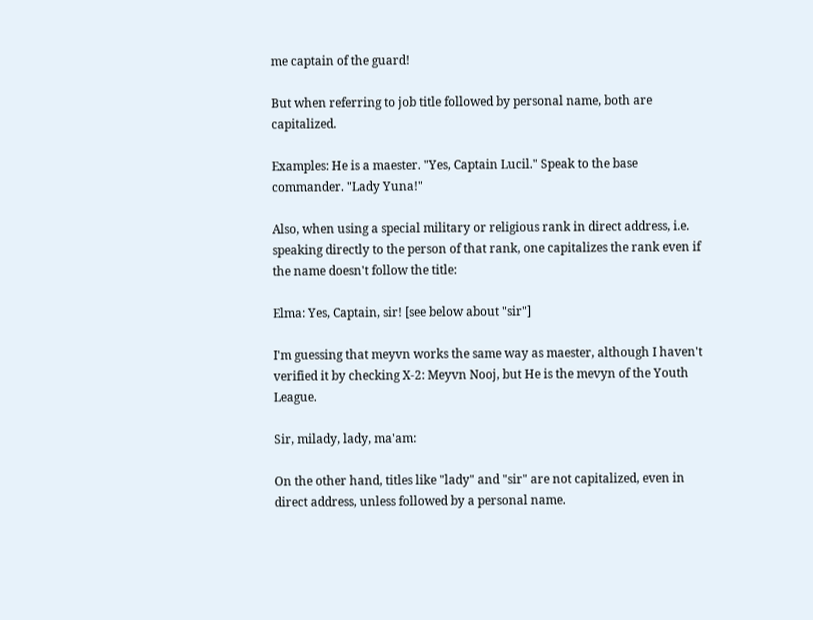me captain of the guard!

But when referring to job title followed by personal name, both are capitalized.

Examples: He is a maester. "Yes, Captain Lucil." Speak to the base commander. "Lady Yuna!"

Also, when using a special military or religious rank in direct address, i.e. speaking directly to the person of that rank, one capitalizes the rank even if the name doesn't follow the title:

Elma: Yes, Captain, sir! [see below about "sir"]

I'm guessing that meyvn works the same way as maester, although I haven't verified it by checking X-2: Meyvn Nooj, but He is the mevyn of the Youth League.

Sir, milady, lady, ma'am:

On the other hand, titles like "lady" and "sir" are not capitalized, even in direct address, unless followed by a personal name.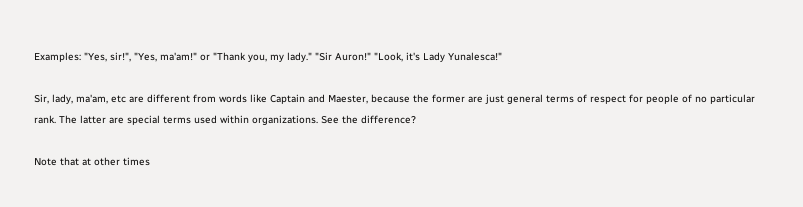Examples: "Yes, sir!", "Yes, ma'am!" or "Thank you, my lady." "Sir Auron!" "Look, it's Lady Yunalesca!"

Sir, lady, ma'am, etc are different from words like Captain and Maester, because the former are just general terms of respect for people of no particular rank. The latter are special terms used within organizations. See the difference?

Note that at other times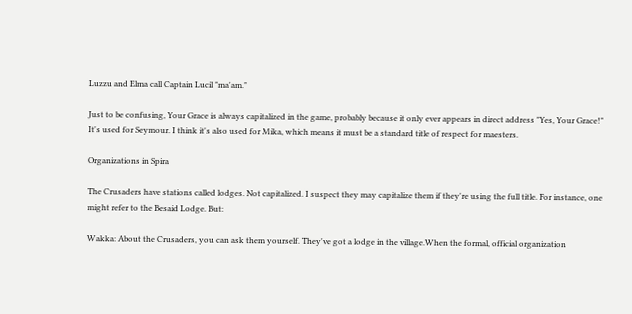Luzzu and Elma call Captain Lucil "ma'am."

Just to be confusing, Your Grace is always capitalized in the game, probably because it only ever appears in direct address "Yes, Your Grace!" It's used for Seymour. I think it's also used for Mika, which means it must be a standard title of respect for maesters.

Organizations in Spira

The Crusaders have stations called lodges. Not capitalized. I suspect they may capitalize them if they're using the full title. For instance, one might refer to the Besaid Lodge. But:

Wakka: About the Crusaders, you can ask them yourself. They've got a lodge in the village.When the formal, official organization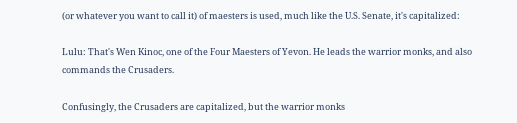(or whatever you want to call it) of maesters is used, much like the U.S. Senate, it's capitalized:

Lulu: That's Wen Kinoc, one of the Four Maesters of Yevon. He leads the warrior monks, and also commands the Crusaders.

Confusingly, the Crusaders are capitalized, but the warrior monks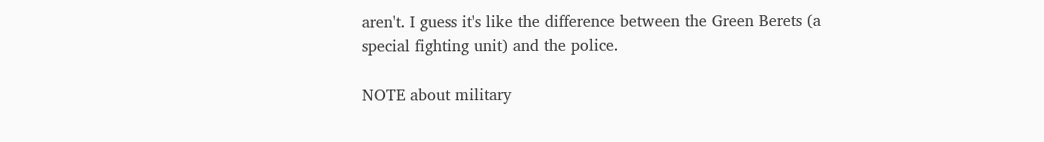aren't. I guess it's like the difference between the Green Berets (a special fighting unit) and the police.

NOTE about military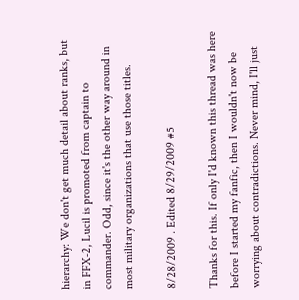hierarchy: We don't get much detail about ranks, but in FFX-2, Lucil is promoted from captain to commander. Odd, since it's the other way around in most military organizations that use those titles.

8/28/2009 . Edited 8/29/2009 #5

Thanks for this. If only I'd known this thread was here before I started my fanfic, then I wouldn't now be worrying about contradictions. Never mind, I'll just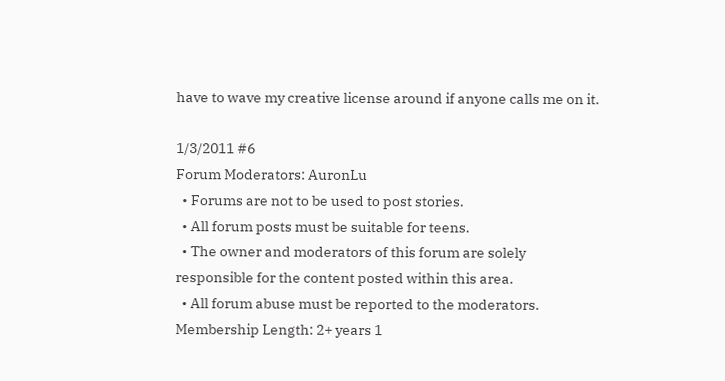have to wave my creative license around if anyone calls me on it.

1/3/2011 #6
Forum Moderators: AuronLu
  • Forums are not to be used to post stories.
  • All forum posts must be suitable for teens.
  • The owner and moderators of this forum are solely responsible for the content posted within this area.
  • All forum abuse must be reported to the moderators.
Membership Length: 2+ years 1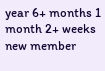year 6+ months 1 month 2+ weeks new member